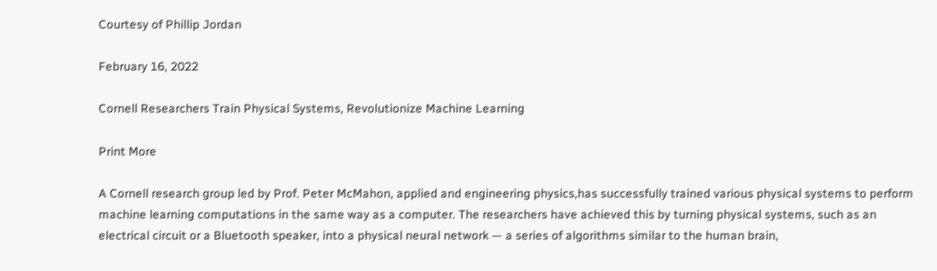Courtesy of Phillip Jordan

February 16, 2022

Cornell Researchers Train Physical Systems, Revolutionize Machine Learning

Print More

A Cornell research group led by Prof. Peter McMahon, applied and engineering physics,has successfully trained various physical systems to perform machine learning computations in the same way as a computer. The researchers have achieved this by turning physical systems, such as an electrical circuit or a Bluetooth speaker, into a physical neural network — a series of algorithms similar to the human brain,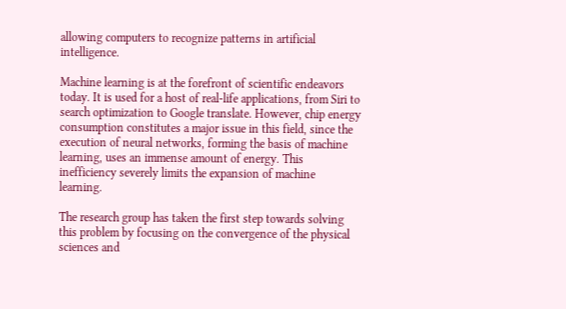allowing computers to recognize patterns in artificial intelligence.

Machine learning is at the forefront of scientific endeavors today. It is used for a host of real-life applications, from Siri to search optimization to Google translate. However, chip energy consumption constitutes a major issue in this field, since the execution of neural networks, forming the basis of machine learning, uses an immense amount of energy. This inefficiency severely limits the expansion of machine learning.

The research group has taken the first step towards solving this problem by focusing on the convergence of the physical sciences and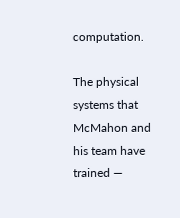computation.

The physical systems that McMahon and his team have trained —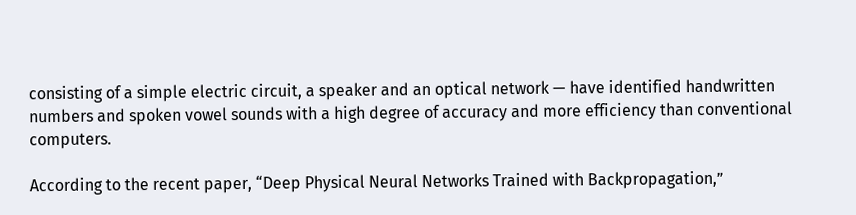consisting of a simple electric circuit, a speaker and an optical network — have identified handwritten numbers and spoken vowel sounds with a high degree of accuracy and more efficiency than conventional computers.

According to the recent paper, “Deep Physical Neural Networks Trained with Backpropagation,”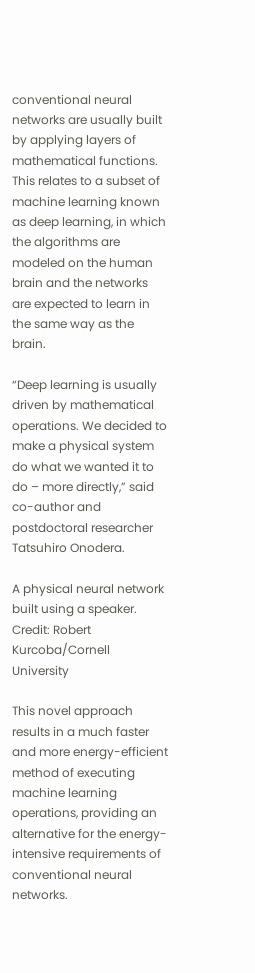conventional neural networks are usually built by applying layers of mathematical functions. This relates to a subset of machine learning known as deep learning, in which the algorithms are modeled on the human brain and the networks are expected to learn in the same way as the brain.

“Deep learning is usually driven by mathematical operations. We decided to make a physical system do what we wanted it to do – more directly,” said co-author and postdoctoral researcher Tatsuhiro Onodera.

A physical neural network built using a speaker. Credit: Robert Kurcoba/Cornell University

This novel approach results in a much faster and more energy-efficient method of executing machine learning operations, providing an alternative for the energy-intensive requirements of conventional neural networks.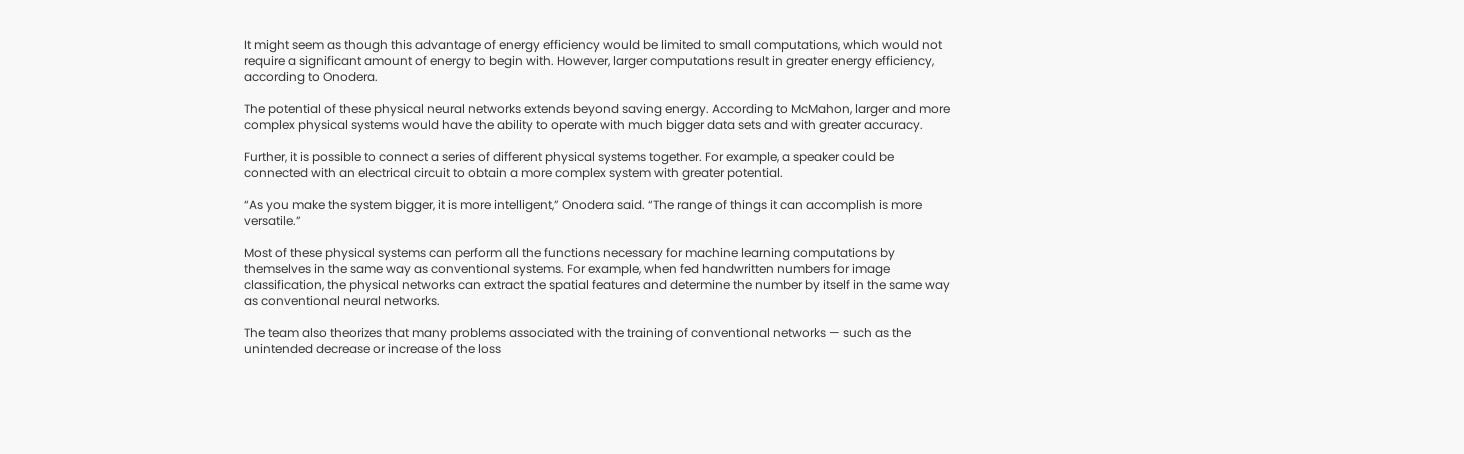It might seem as though this advantage of energy efficiency would be limited to small computations, which would not require a significant amount of energy to begin with. However, larger computations result in greater energy efficiency, according to Onodera.

The potential of these physical neural networks extends beyond saving energy. According to McMahon, larger and more complex physical systems would have the ability to operate with much bigger data sets and with greater accuracy.

Further, it is possible to connect a series of different physical systems together. For example, a speaker could be connected with an electrical circuit to obtain a more complex system with greater potential.

“As you make the system bigger, it is more intelligent,” Onodera said. “The range of things it can accomplish is more versatile.”

Most of these physical systems can perform all the functions necessary for machine learning computations by themselves in the same way as conventional systems. For example, when fed handwritten numbers for image classification, the physical networks can extract the spatial features and determine the number by itself in the same way as conventional neural networks.

The team also theorizes that many problems associated with the training of conventional networks — such as the unintended decrease or increase of the loss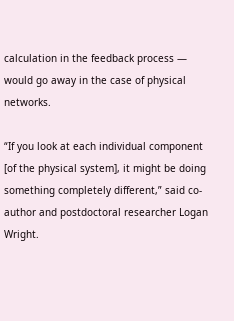calculation in the feedback process — would go away in the case of physical networks.

“If you look at each individual component [of the physical system], it might be doing something completely different,” said co-author and postdoctoral researcher Logan Wright.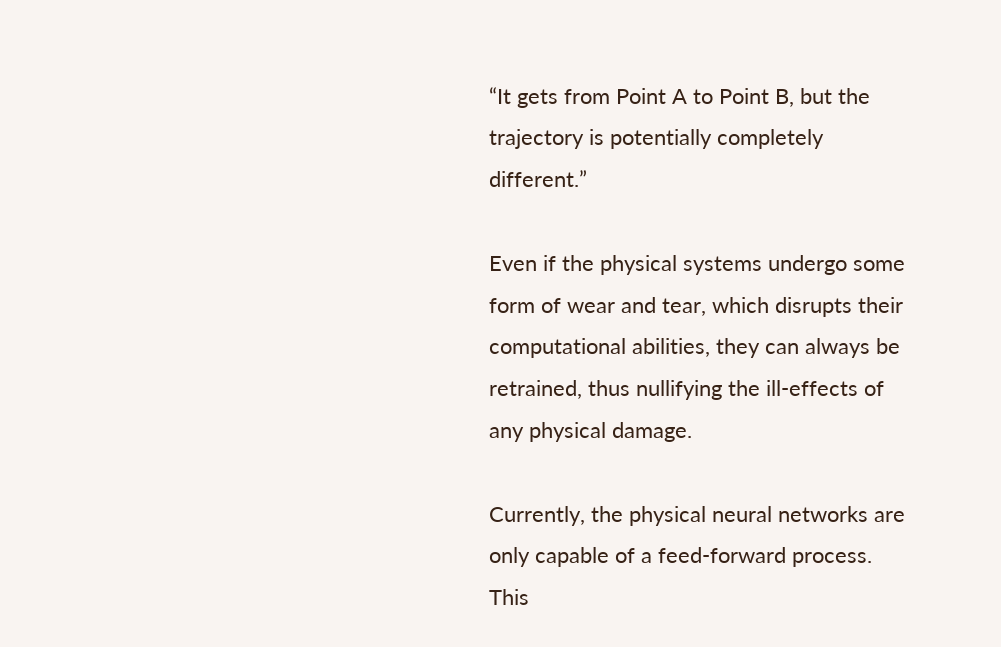“It gets from Point A to Point B, but the trajectory is potentially completely different.”

Even if the physical systems undergo some form of wear and tear, which disrupts their computational abilities, they can always be retrained, thus nullifying the ill-effects of any physical damage.

Currently, the physical neural networks are only capable of a feed-forward process. This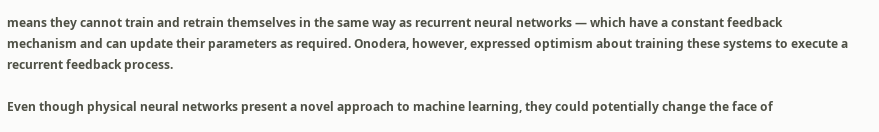means they cannot train and retrain themselves in the same way as recurrent neural networks — which have a constant feedback mechanism and can update their parameters as required. Onodera, however, expressed optimism about training these systems to execute a recurrent feedback process.

Even though physical neural networks present a novel approach to machine learning, they could potentially change the face of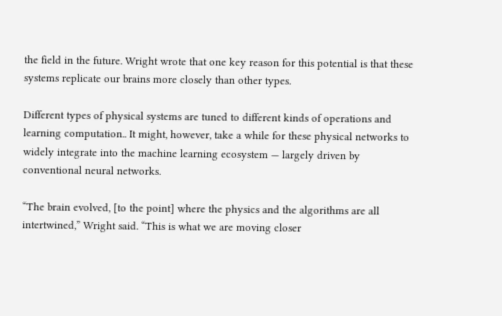the field in the future. Wright wrote that one key reason for this potential is that these systems replicate our brains more closely than other types.

Different types of physical systems are tuned to different kinds of operations and learning computation.. It might, however, take a while for these physical networks to widely integrate into the machine learning ecosystem — largely driven by conventional neural networks.

“The brain evolved, [to the point] where the physics and the algorithms are all intertwined,” Wright said. “This is what we are moving closer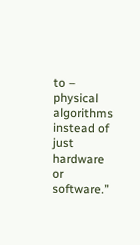to – physical algorithms instead of just hardware or software.”